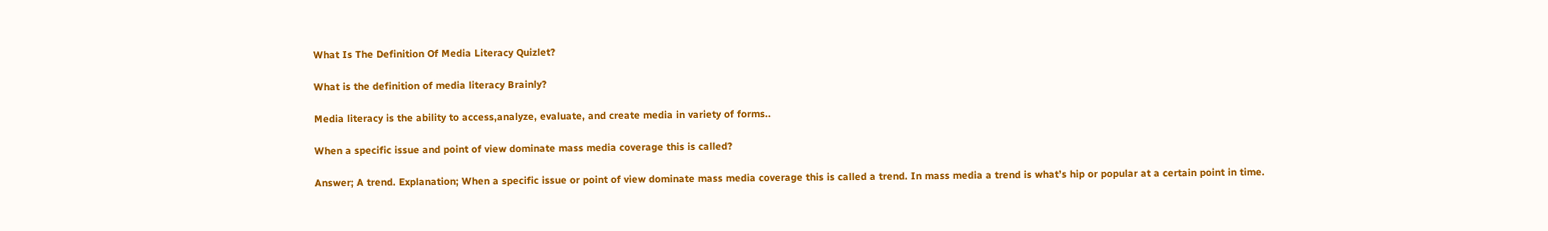What Is The Definition Of Media Literacy Quizlet?

What is the definition of media literacy Brainly?

Media literacy is the ability to access,analyze, evaluate, and create media in variety of forms..

When a specific issue and point of view dominate mass media coverage this is called?

Answer; A trend. Explanation; When a specific issue or point of view dominate mass media coverage this is called a trend. In mass media a trend is what’s hip or popular at a certain point in time.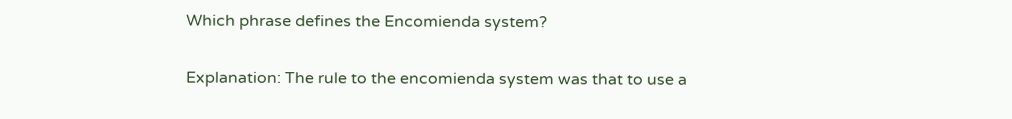Which phrase defines the Encomienda system?

Explanation: The rule to the encomienda system was that to use a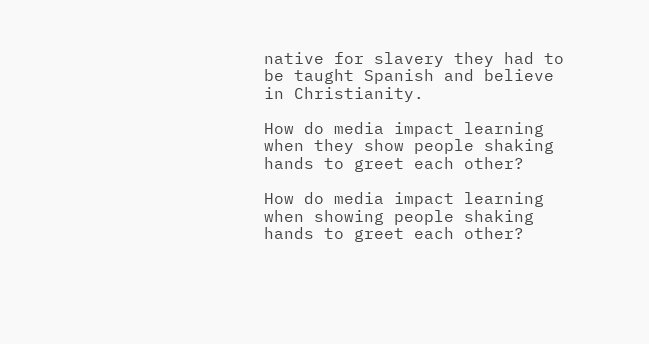native for slavery they had to be taught Spanish and believe in Christianity.

How do media impact learning when they show people shaking hands to greet each other?

How do media impact learning when showing people shaking hands to greet each other?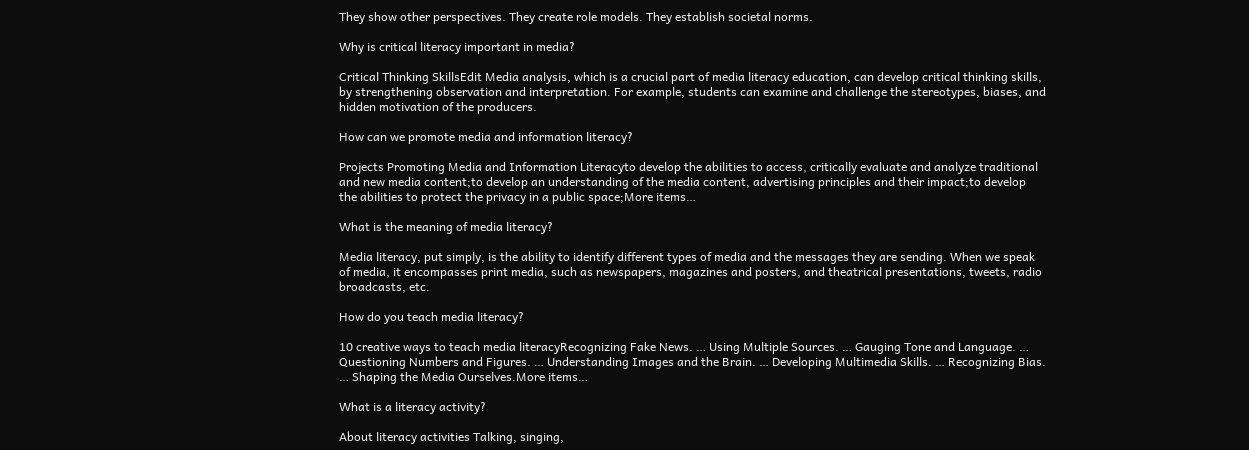They show other perspectives. They create role models. They establish societal norms.

Why is critical literacy important in media?

Critical Thinking SkillsEdit Media analysis, which is a crucial part of media literacy education, can develop critical thinking skills, by strengthening observation and interpretation. For example, students can examine and challenge the stereotypes, biases, and hidden motivation of the producers.

How can we promote media and information literacy?

Projects Promoting Media and Information Literacyto develop the abilities to access, critically evaluate and analyze traditional and new media content;to develop an understanding of the media content, advertising principles and their impact;to develop the abilities to protect the privacy in a public space;More items…

What is the meaning of media literacy?

Media literacy, put simply, is the ability to identify different types of media and the messages they are sending. When we speak of media, it encompasses print media, such as newspapers, magazines and posters, and theatrical presentations, tweets, radio broadcasts, etc.

How do you teach media literacy?

10 creative ways to teach media literacyRecognizing Fake News. … Using Multiple Sources. … Gauging Tone and Language. … Questioning Numbers and Figures. … Understanding Images and the Brain. … Developing Multimedia Skills. … Recognizing Bias. … Shaping the Media Ourselves.More items…

What is a literacy activity?

About literacy activities Talking, singing,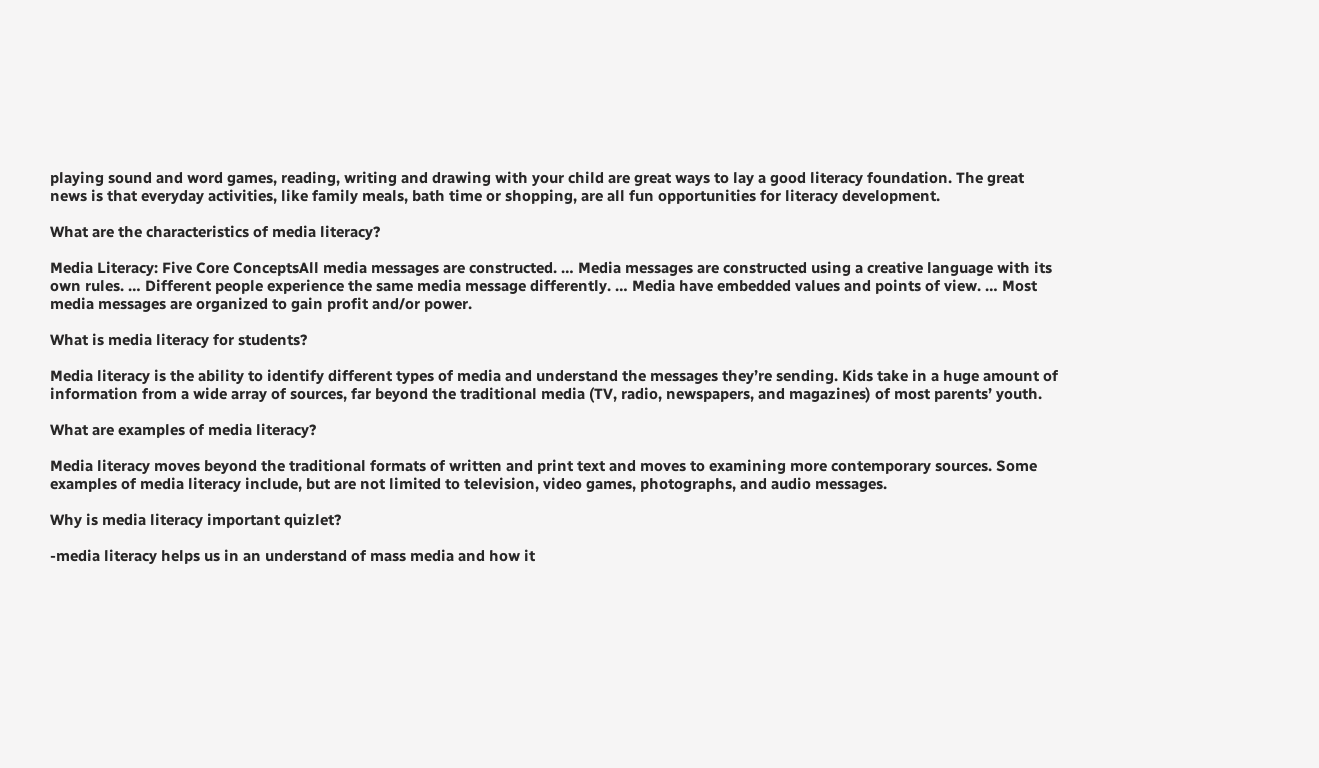playing sound and word games, reading, writing and drawing with your child are great ways to lay a good literacy foundation. The great news is that everyday activities, like family meals, bath time or shopping, are all fun opportunities for literacy development.

What are the characteristics of media literacy?

Media Literacy: Five Core ConceptsAll media messages are constructed. … Media messages are constructed using a creative language with its own rules. … Different people experience the same media message differently. … Media have embedded values and points of view. … Most media messages are organized to gain profit and/or power.

What is media literacy for students?

Media literacy is the ability to identify different types of media and understand the messages they’re sending. Kids take in a huge amount of information from a wide array of sources, far beyond the traditional media (TV, radio, newspapers, and magazines) of most parents’ youth.

What are examples of media literacy?

Media literacy moves beyond the traditional formats of written and print text and moves to examining more contemporary sources. Some examples of media literacy include, but are not limited to television, video games, photographs, and audio messages.

Why is media literacy important quizlet?

-media literacy helps us in an understand of mass media and how it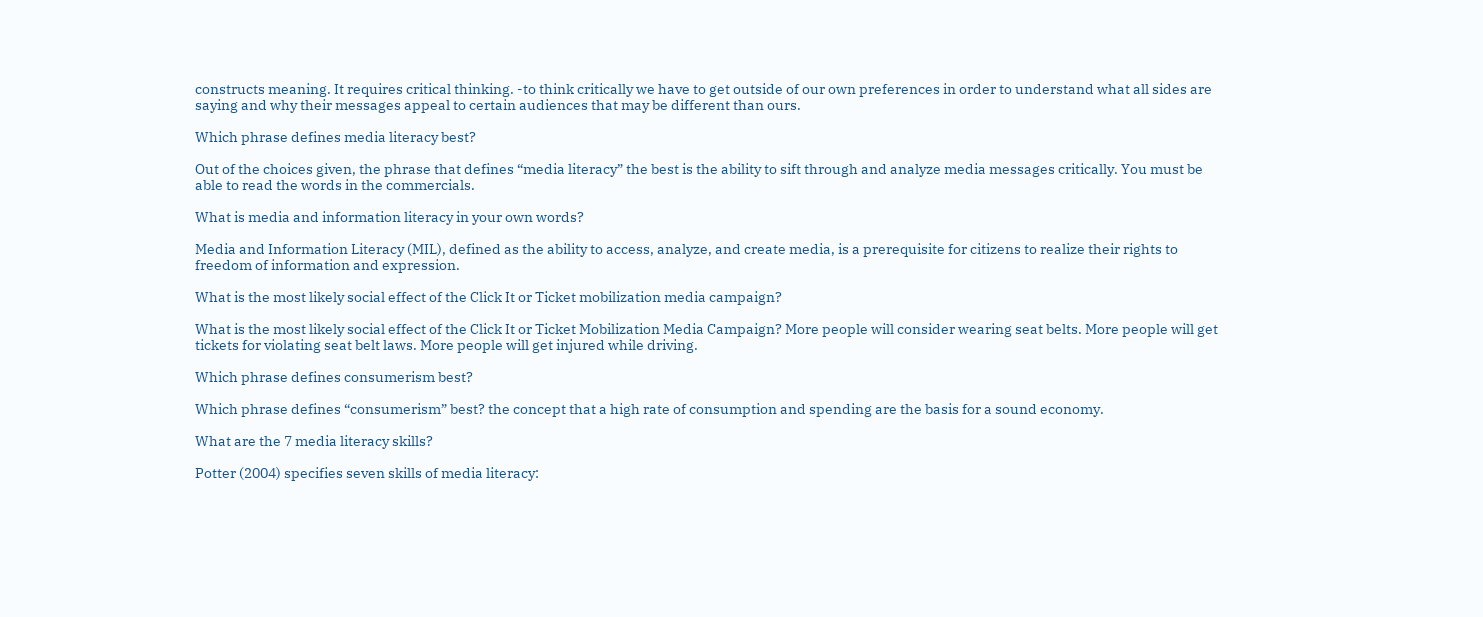constructs meaning. It requires critical thinking. -to think critically we have to get outside of our own preferences in order to understand what all sides are saying and why their messages appeal to certain audiences that may be different than ours.

Which phrase defines media literacy best?

Out of the choices given, the phrase that defines “media literacy” the best is the ability to sift through and analyze media messages critically. You must be able to read the words in the commercials.

What is media and information literacy in your own words?

Media and Information Literacy (MIL), defined as the ability to access, analyze, and create media, is a prerequisite for citizens to realize their rights to freedom of information and expression.

What is the most likely social effect of the Click It or Ticket mobilization media campaign?

What is the most likely social effect of the Click It or Ticket Mobilization Media Campaign? More people will consider wearing seat belts. More people will get tickets for violating seat belt laws. More people will get injured while driving.

Which phrase defines consumerism best?

Which phrase defines “consumerism” best? the concept that a high rate of consumption and spending are the basis for a sound economy.

What are the 7 media literacy skills?

Potter (2004) specifies seven skills of media literacy: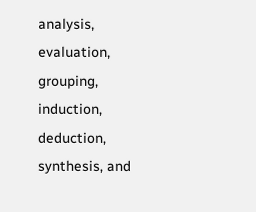analysis, evaluation, grouping, induction, deduction, synthesis, and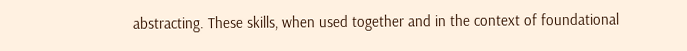abstracting. These skills, when used together and in the context of foundational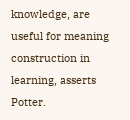knowledge, are useful for meaning construction in learning, asserts Potter.